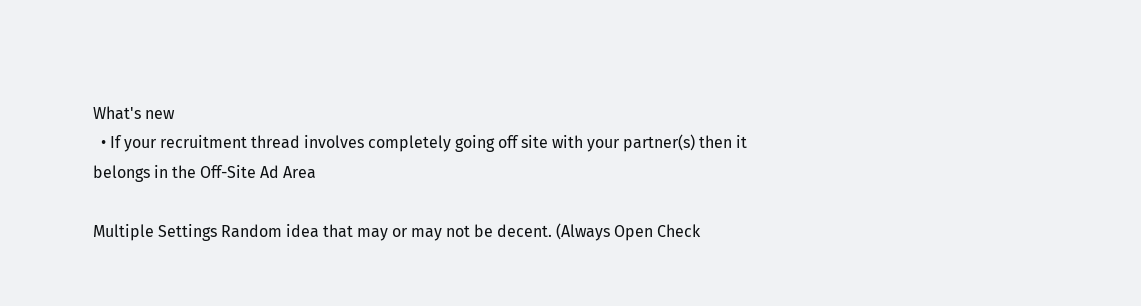What's new
  • If your recruitment thread involves completely going off site with your partner(s) then it belongs in the Off-Site Ad Area

Multiple Settings Random idea that may or may not be decent. (Always Open Check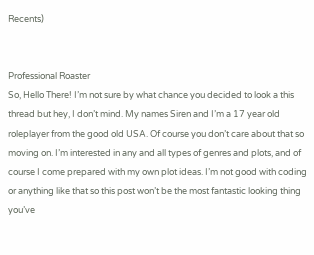Recents)


Professional Roaster
So, Hello There! I’m not sure by what chance you decided to look a this thread but hey, I don’t mind. My names Siren and I’m a 17 year old roleplayer from the good old USA. Of course you don’t care about that so moving on. I’m interested in any and all types of genres and plots, and of course I come prepared with my own plot ideas. I’m not good with coding or anything like that so this post won’t be the most fantastic looking thing you’ve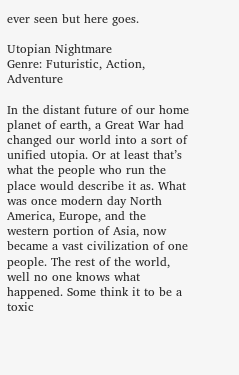ever seen but here goes.

Utopian Nightmare
Genre: Futuristic, Action, Adventure

In the distant future of our home planet of earth, a Great War had changed our world into a sort of unified utopia. Or at least that’s what the people who run the place would describe it as. What was once modern day North America, Europe, and the western portion of Asia, now became a vast civilization of one people. The rest of the world, well no one knows what happened. Some think it to be a toxic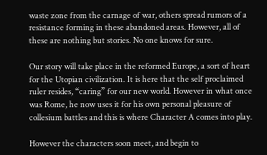waste zone from the carnage of war, others spread rumors of a resistance forming in these abandoned areas. However, all of these are nothing but stories. No one knows for sure.

Our story will take place in the reformed Europe, a sort of heart for the Utopian civilization. It is here that the self proclaimed ruler resides, “caring” for our new world. However in what once was Rome, he now uses it for his own personal pleasure of collesium battles and this is where Character A comes into play.

However the characters soon meet, and begin to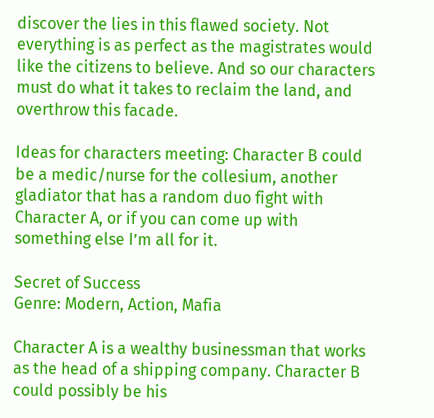discover the lies in this flawed society. Not everything is as perfect as the magistrates would like the citizens to believe. And so our characters must do what it takes to reclaim the land, and overthrow this facade.

Ideas for characters meeting: Character B could be a medic/nurse for the collesium, another gladiator that has a random duo fight with Character A, or if you can come up with something else I’m all for it.

Secret of Success
Genre: Modern, Action, Mafia

Character A is a wealthy businessman that works as the head of a shipping company. Character B could possibly be his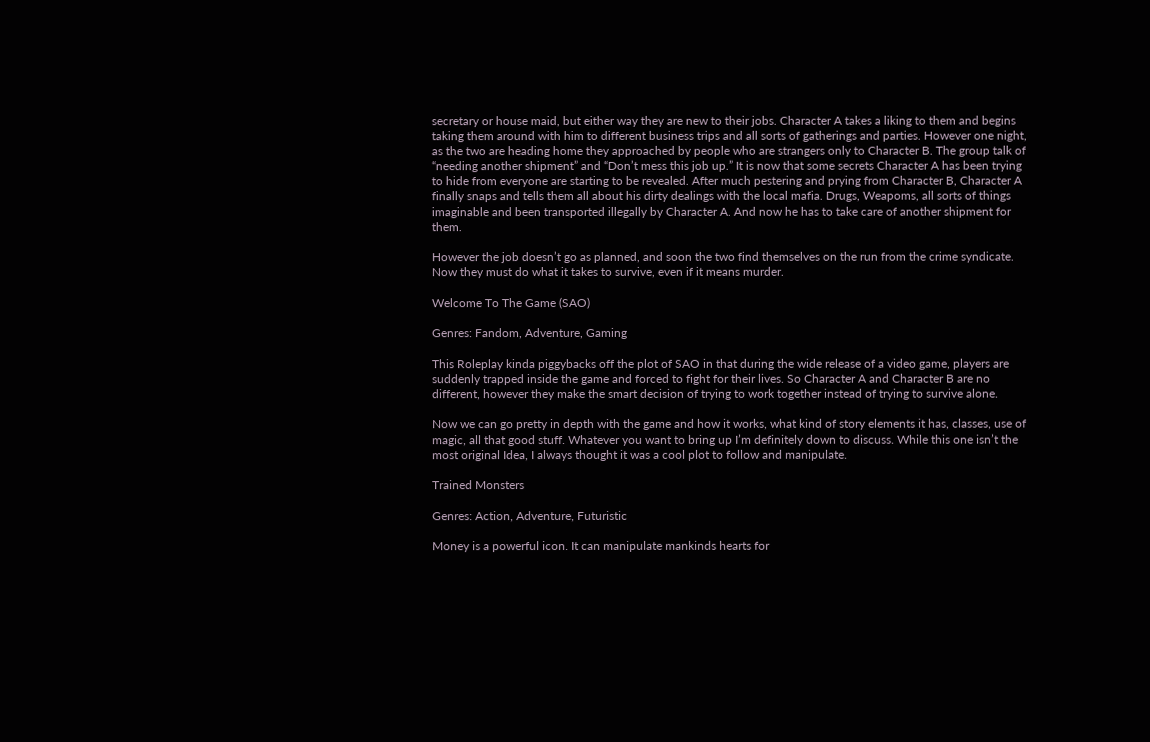secretary or house maid, but either way they are new to their jobs. Character A takes a liking to them and begins taking them around with him to different business trips and all sorts of gatherings and parties. However one night, as the two are heading home they approached by people who are strangers only to Character B. The group talk of “needing another shipment” and “Don’t mess this job up.” It is now that some secrets Character A has been trying to hide from everyone are starting to be revealed. After much pestering and prying from Character B, Character A finally snaps and tells them all about his dirty dealings with the local mafia. Drugs, Weapoms, all sorts of things imaginable and been transported illegally by Character A. And now he has to take care of another shipment for them.

However the job doesn’t go as planned, and soon the two find themselves on the run from the crime syndicate. Now they must do what it takes to survive, even if it means murder.

Welcome To The Game (SAO)

Genres: Fandom, Adventure, Gaming

This Roleplay kinda piggybacks off the plot of SAO in that during the wide release of a video game, players are suddenly trapped inside the game and forced to fight for their lives. So Character A and Character B are no different, however they make the smart decision of trying to work together instead of trying to survive alone.

Now we can go pretty in depth with the game and how it works, what kind of story elements it has, classes, use of magic, all that good stuff. Whatever you want to bring up I’m definitely down to discuss. While this one isn’t the most original Idea, I always thought it was a cool plot to follow and manipulate.

Trained Monsters

Genres: Action, Adventure, Futuristic

Money is a powerful icon. It can manipulate mankinds hearts for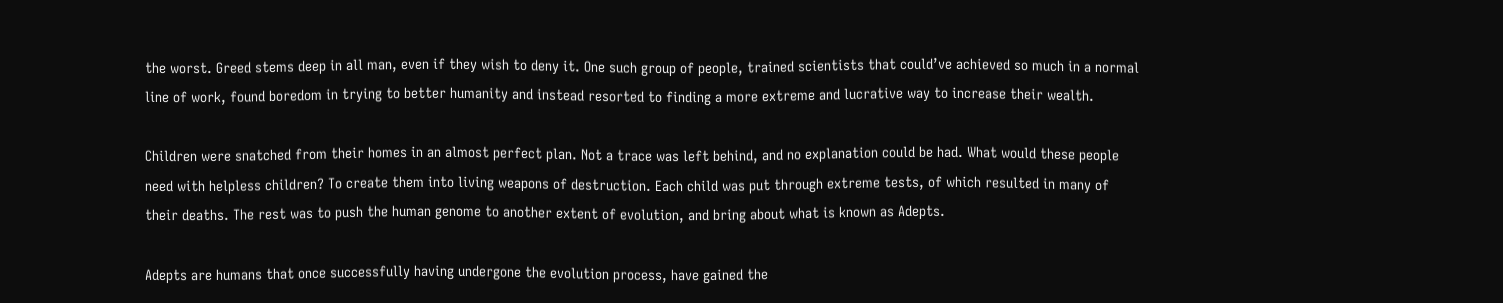the worst. Greed stems deep in all man, even if they wish to deny it. One such group of people, trained scientists that could’ve achieved so much in a normal line of work, found boredom in trying to better humanity and instead resorted to finding a more extreme and lucrative way to increase their wealth.

Children were snatched from their homes in an almost perfect plan. Not a trace was left behind, and no explanation could be had. What would these people need with helpless children? To create them into living weapons of destruction. Each child was put through extreme tests, of which resulted in many of their deaths. The rest was to push the human genome to another extent of evolution, and bring about what is known as Adepts.

Adepts are humans that once successfully having undergone the evolution process, have gained the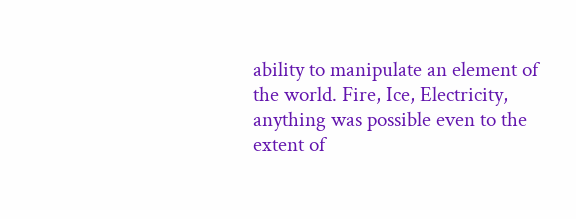ability to manipulate an element of the world. Fire, Ice, Electricity, anything was possible even to the extent of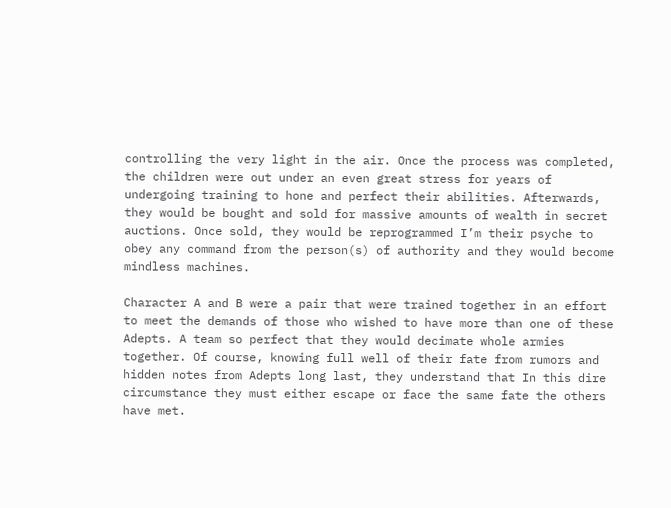controlling the very light in the air. Once the process was completed, the children were out under an even great stress for years of undergoing training to hone and perfect their abilities. Afterwards, they would be bought and sold for massive amounts of wealth in secret auctions. Once sold, they would be reprogrammed I’m their psyche to obey any command from the person(s) of authority and they would become mindless machines.

Character A and B were a pair that were trained together in an effort to meet the demands of those who wished to have more than one of these Adepts. A team so perfect that they would decimate whole armies together. Of course, knowing full well of their fate from rumors and hidden notes from Adepts long last, they understand that In this dire circumstance they must either escape or face the same fate the others have met.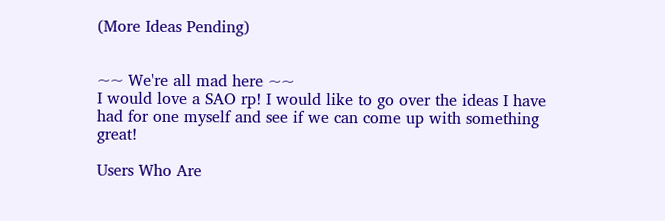(More Ideas Pending)


~~ We're all mad here ~~
I would love a SAO rp! I would like to go over the ideas I have had for one myself and see if we can come up with something great!

Users Who Are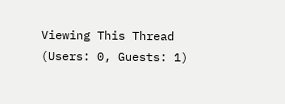Viewing This Thread (Users: 0, Guests: 1)